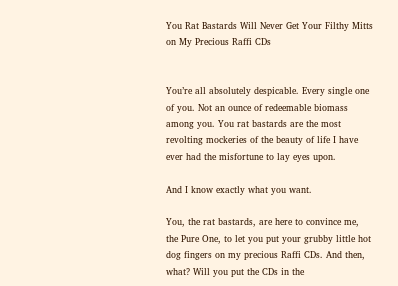You Rat Bastards Will Never Get Your Filthy Mitts on My Precious Raffi CDs


You’re all absolutely despicable. Every single one of you. Not an ounce of redeemable biomass among you. You rat bastards are the most revolting mockeries of the beauty of life I have ever had the misfortune to lay eyes upon.

And I know exactly what you want.

You, the rat bastards, are here to convince me, the Pure One, to let you put your grubby little hot dog fingers on my precious Raffi CDs. And then, what? Will you put the CDs in the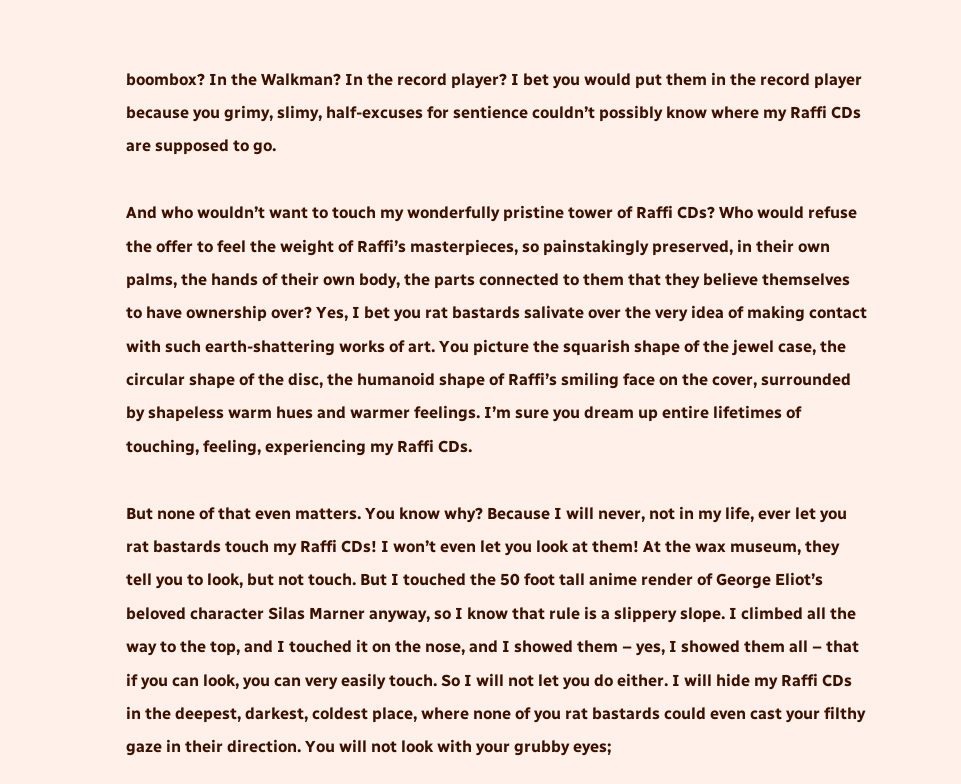boombox? In the Walkman? In the record player? I bet you would put them in the record player because you grimy, slimy, half-excuses for sentience couldn’t possibly know where my Raffi CDs are supposed to go.

And who wouldn’t want to touch my wonderfully pristine tower of Raffi CDs? Who would refuse the offer to feel the weight of Raffi’s masterpieces, so painstakingly preserved, in their own palms, the hands of their own body, the parts connected to them that they believe themselves to have ownership over? Yes, I bet you rat bastards salivate over the very idea of making contact with such earth-shattering works of art. You picture the squarish shape of the jewel case, the circular shape of the disc, the humanoid shape of Raffi’s smiling face on the cover, surrounded by shapeless warm hues and warmer feelings. I’m sure you dream up entire lifetimes of touching, feeling, experiencing my Raffi CDs.

But none of that even matters. You know why? Because I will never, not in my life, ever let you rat bastards touch my Raffi CDs! I won’t even let you look at them! At the wax museum, they tell you to look, but not touch. But I touched the 50 foot tall anime render of George Eliot’s beloved character Silas Marner anyway, so I know that rule is a slippery slope. I climbed all the way to the top, and I touched it on the nose, and I showed them – yes, I showed them all – that if you can look, you can very easily touch. So I will not let you do either. I will hide my Raffi CDs in the deepest, darkest, coldest place, where none of you rat bastards could even cast your filthy gaze in their direction. You will not look with your grubby eyes;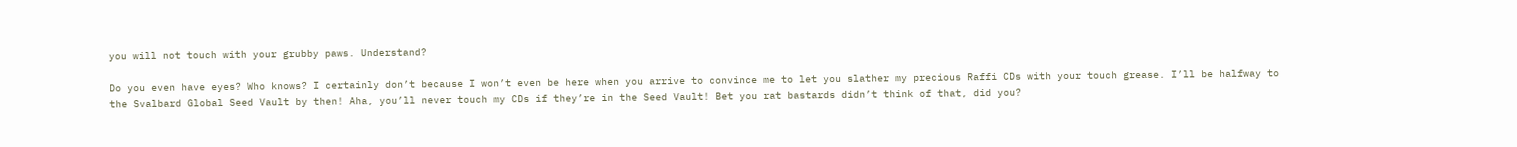you will not touch with your grubby paws. Understand?

Do you even have eyes? Who knows? I certainly don’t because I won’t even be here when you arrive to convince me to let you slather my precious Raffi CDs with your touch grease. I’ll be halfway to the Svalbard Global Seed Vault by then! Aha, you’ll never touch my CDs if they’re in the Seed Vault! Bet you rat bastards didn’t think of that, did you?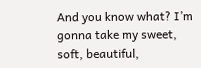And you know what? I’m gonna take my sweet, soft, beautiful,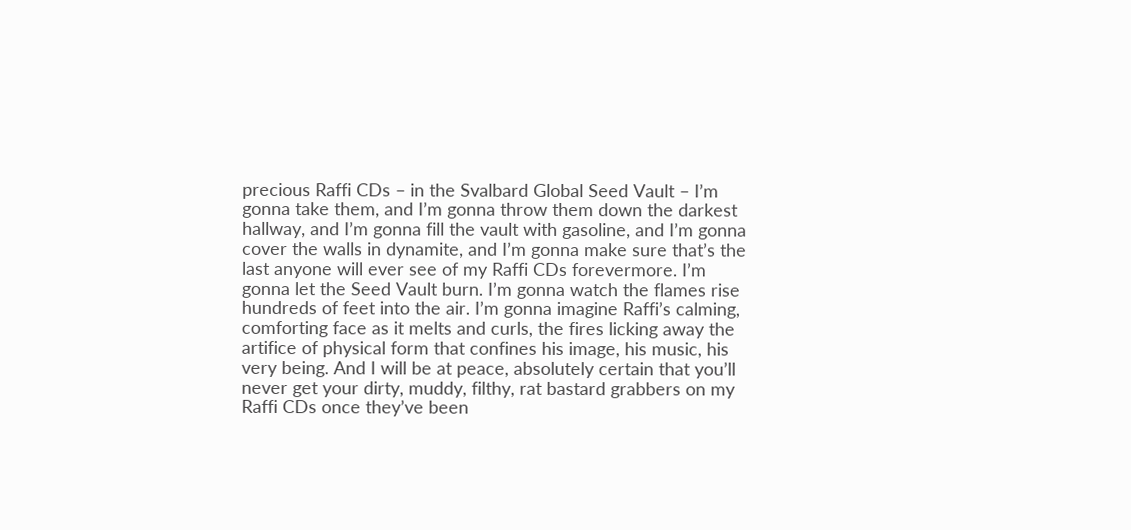precious Raffi CDs – in the Svalbard Global Seed Vault – I’m gonna take them, and I’m gonna throw them down the darkest hallway, and I’m gonna fill the vault with gasoline, and I’m gonna cover the walls in dynamite, and I’m gonna make sure that’s the last anyone will ever see of my Raffi CDs forevermore. I’m gonna let the Seed Vault burn. I’m gonna watch the flames rise hundreds of feet into the air. I’m gonna imagine Raffi’s calming, comforting face as it melts and curls, the fires licking away the artifice of physical form that confines his image, his music, his very being. And I will be at peace, absolutely certain that you’ll never get your dirty, muddy, filthy, rat bastard grabbers on my Raffi CDs once they’ve been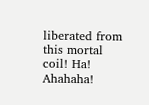liberated from this mortal coil! Ha! Ahahaha!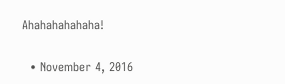Ahahahahahaha!

  • November 4, 2016